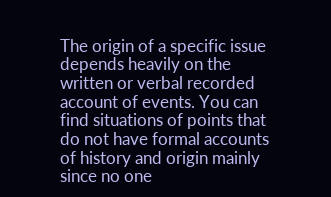The origin of a specific issue depends heavily on the written or verbal recorded account of events. You can find situations of points that do not have formal accounts of history and origin mainly since no one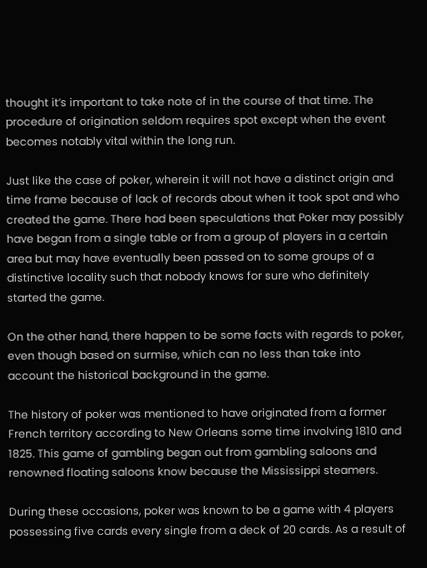thought it’s important to take note of in the course of that time. The procedure of origination seldom requires spot except when the event becomes notably vital within the long run.

Just like the case of poker, wherein it will not have a distinct origin and time frame because of lack of records about when it took spot and who created the game. There had been speculations that Poker may possibly have began from a single table or from a group of players in a certain area but may have eventually been passed on to some groups of a distinctive locality such that nobody knows for sure who definitely started the game.

On the other hand, there happen to be some facts with regards to poker, even though based on surmise, which can no less than take into account the historical background in the game.

The history of poker was mentioned to have originated from a former French territory according to New Orleans some time involving 1810 and 1825. This game of gambling began out from gambling saloons and renowned floating saloons know because the Mississippi steamers.

During these occasions, poker was known to be a game with 4 players possessing five cards every single from a deck of 20 cards. As a result of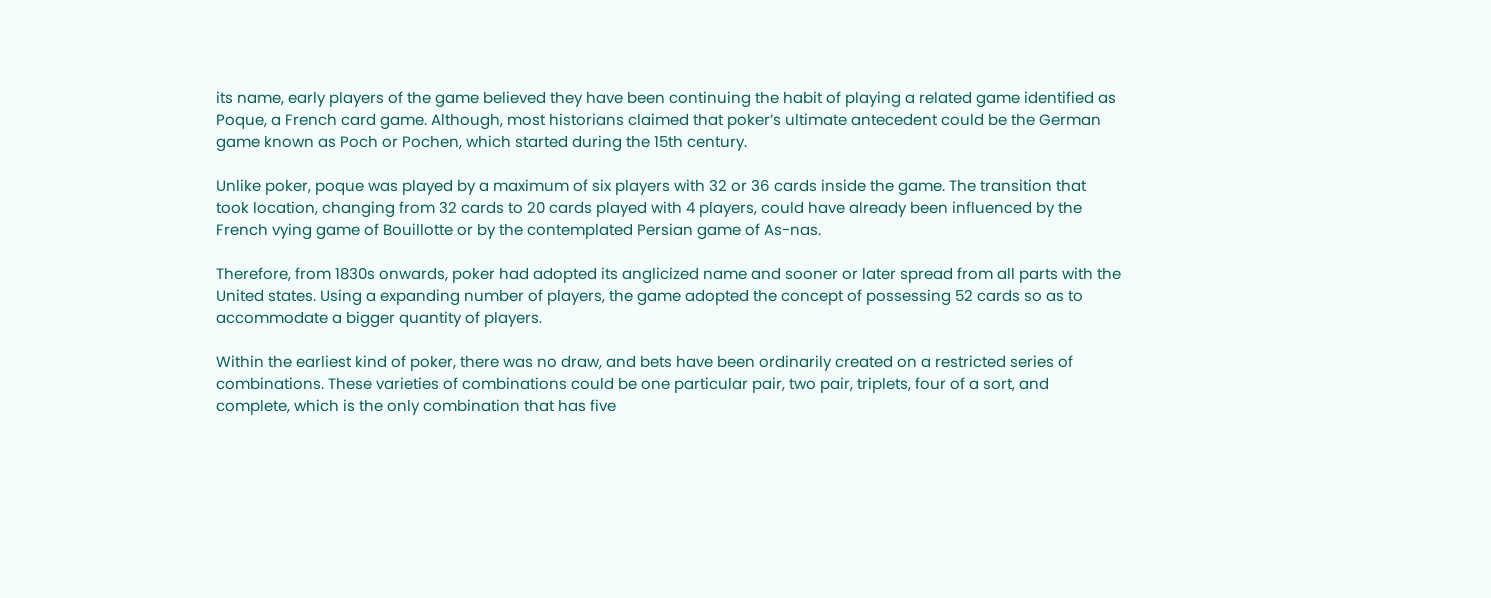its name, early players of the game believed they have been continuing the habit of playing a related game identified as Poque, a French card game. Although, most historians claimed that poker’s ultimate antecedent could be the German game known as Poch or Pochen, which started during the 15th century.

Unlike poker, poque was played by a maximum of six players with 32 or 36 cards inside the game. The transition that took location, changing from 32 cards to 20 cards played with 4 players, could have already been influenced by the French vying game of Bouillotte or by the contemplated Persian game of As-nas.

Therefore, from 1830s onwards, poker had adopted its anglicized name and sooner or later spread from all parts with the United states. Using a expanding number of players, the game adopted the concept of possessing 52 cards so as to accommodate a bigger quantity of players.

Within the earliest kind of poker, there was no draw, and bets have been ordinarily created on a restricted series of combinations. These varieties of combinations could be one particular pair, two pair, triplets, four of a sort, and complete, which is the only combination that has five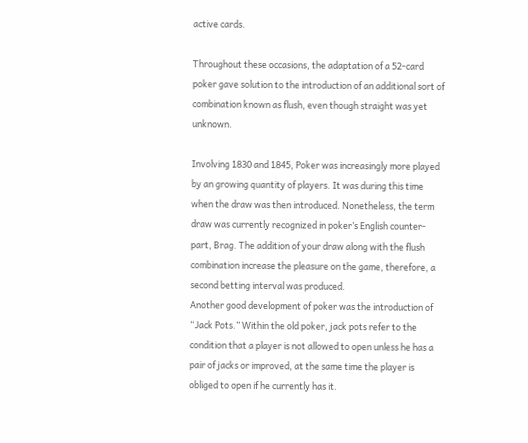active cards.

Throughout these occasions, the adaptation of a 52-card poker gave solution to the introduction of an additional sort of combination known as flush, even though straight was yet unknown.

Involving 1830 and 1845, Poker was increasingly more played by an growing quantity of players. It was during this time when the draw was then introduced. Nonetheless, the term draw was currently recognized in poker’s English counter-part, Brag. The addition of your draw along with the flush combination increase the pleasure on the game, therefore, a second betting interval was produced.
Another good development of poker was the introduction of “Jack Pots.” Within the old poker, jack pots refer to the condition that a player is not allowed to open unless he has a pair of jacks or improved, at the same time the player is obliged to open if he currently has it.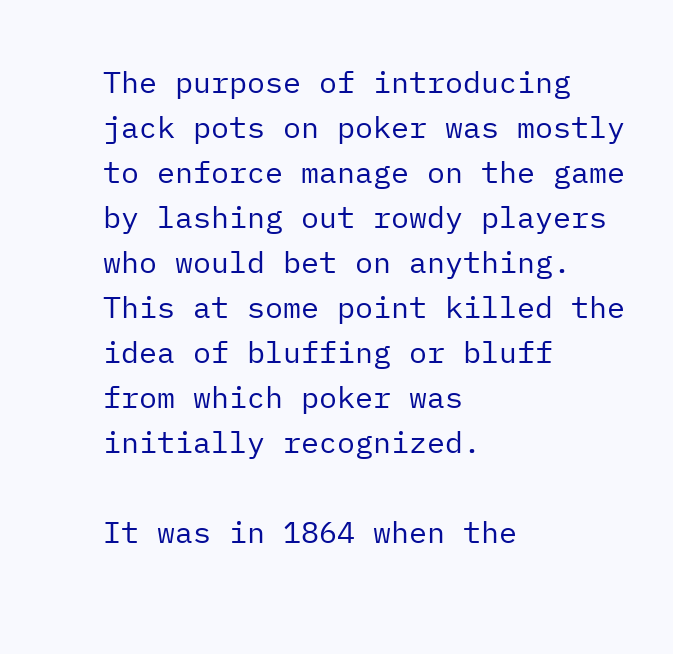The purpose of introducing jack pots on poker was mostly to enforce manage on the game by lashing out rowdy players who would bet on anything. This at some point killed the idea of bluffing or bluff from which poker was initially recognized.

It was in 1864 when the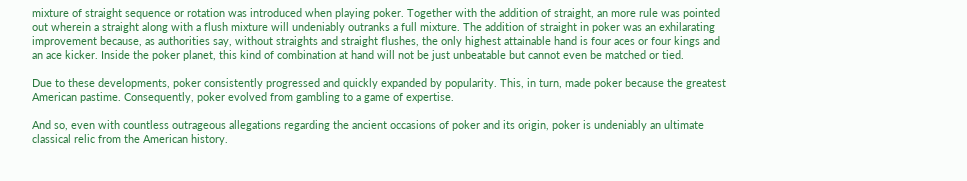mixture of straight sequence or rotation was introduced when playing poker. Together with the addition of straight, an more rule was pointed out wherein a straight along with a flush mixture will undeniably outranks a full mixture. The addition of straight in poker was an exhilarating improvement because, as authorities say, without straights and straight flushes, the only highest attainable hand is four aces or four kings and an ace kicker. Inside the poker planet, this kind of combination at hand will not be just unbeatable but cannot even be matched or tied.

Due to these developments, poker consistently progressed and quickly expanded by popularity. This, in turn, made poker because the greatest American pastime. Consequently, poker evolved from gambling to a game of expertise.

And so, even with countless outrageous allegations regarding the ancient occasions of poker and its origin, poker is undeniably an ultimate classical relic from the American history.